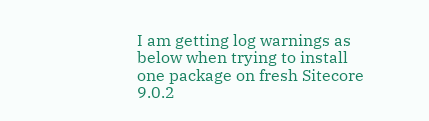I am getting log warnings as below when trying to install one package on fresh Sitecore 9.0.2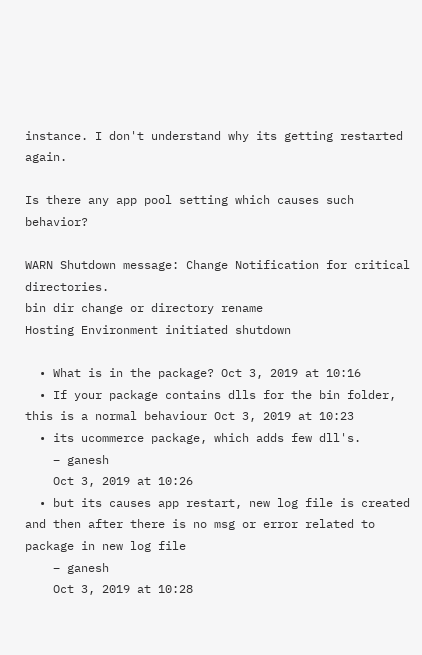instance. I don't understand why its getting restarted again.

Is there any app pool setting which causes such behavior?

WARN Shutdown message: Change Notification for critical directories.
bin dir change or directory rename
Hosting Environment initiated shutdown

  • What is in the package? Oct 3, 2019 at 10:16
  • If your package contains dlls for the bin folder, this is a normal behaviour Oct 3, 2019 at 10:23
  • its ucommerce package, which adds few dll's.
    – ganesh
    Oct 3, 2019 at 10:26
  • but its causes app restart, new log file is created and then after there is no msg or error related to package in new log file
    – ganesh
    Oct 3, 2019 at 10:28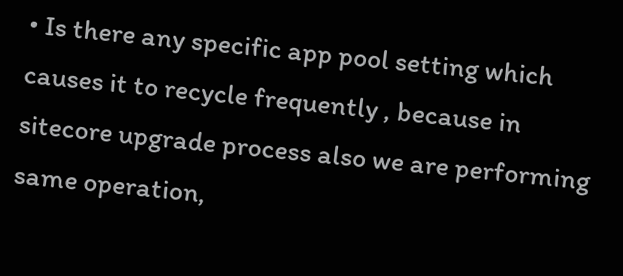• Is there any specific app pool setting which causes it to recycle frequently , because in sitecore upgrade process also we are performing same operation,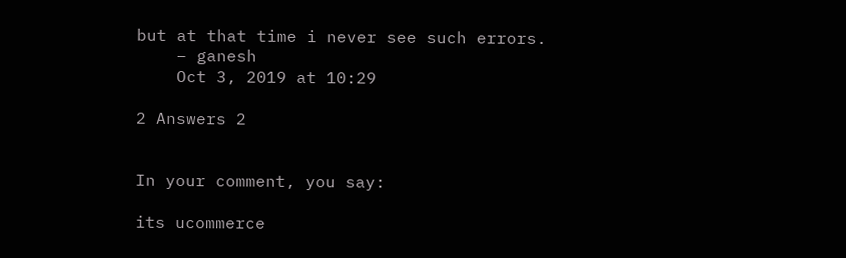but at that time i never see such errors.
    – ganesh
    Oct 3, 2019 at 10:29

2 Answers 2


In your comment, you say:

its ucommerce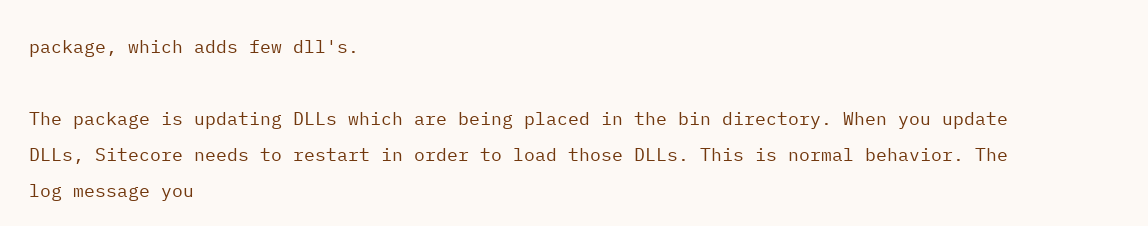package, which adds few dll's.

The package is updating DLLs which are being placed in the bin directory. When you update DLLs, Sitecore needs to restart in order to load those DLLs. This is normal behavior. The log message you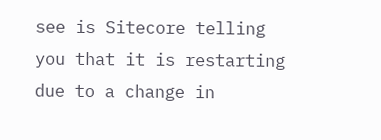see is Sitecore telling you that it is restarting due to a change in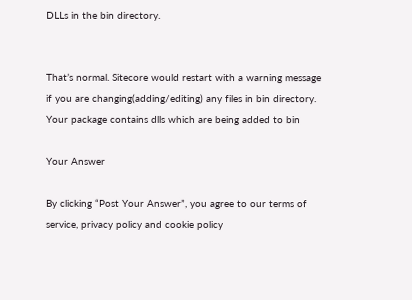DLLs in the bin directory.


That’s normal. Sitecore would restart with a warning message if you are changing(adding/editing) any files in bin directory. Your package contains dlls which are being added to bin

Your Answer

By clicking “Post Your Answer”, you agree to our terms of service, privacy policy and cookie policy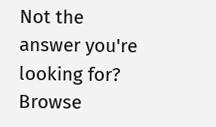Not the answer you're looking for? Browse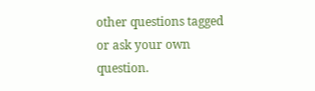other questions tagged or ask your own question.